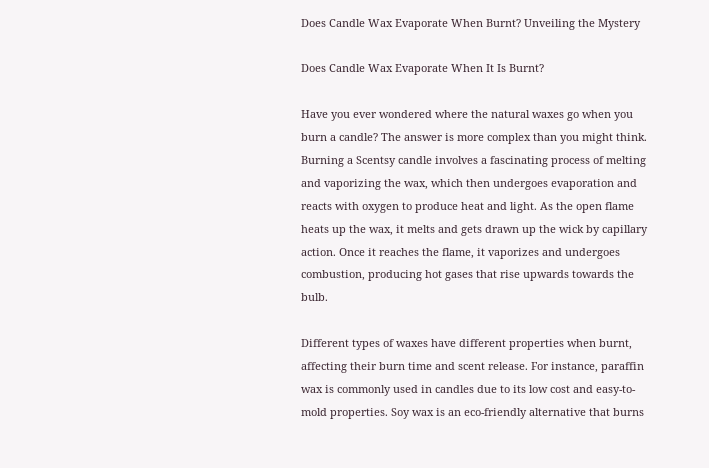Does Candle Wax Evaporate When Burnt? Unveiling the Mystery

Does Candle Wax Evaporate When It Is Burnt?

Have you ever wondered where the natural waxes go when you burn a candle? The answer is more complex than you might think. Burning a Scentsy candle involves a fascinating process of melting and vaporizing the wax, which then undergoes evaporation and reacts with oxygen to produce heat and light. As the open flame heats up the wax, it melts and gets drawn up the wick by capillary action. Once it reaches the flame, it vaporizes and undergoes combustion, producing hot gases that rise upwards towards the bulb.

Different types of waxes have different properties when burnt, affecting their burn time and scent release. For instance, paraffin wax is commonly used in candles due to its low cost and easy-to-mold properties. Soy wax is an eco-friendly alternative that burns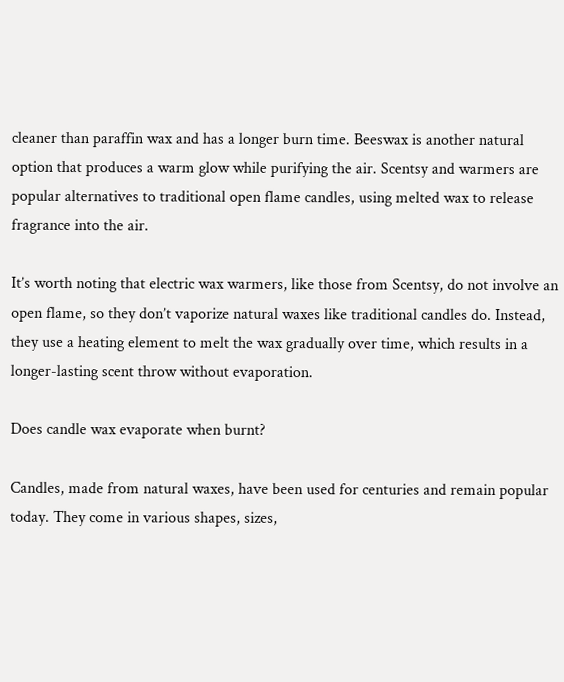cleaner than paraffin wax and has a longer burn time. Beeswax is another natural option that produces a warm glow while purifying the air. Scentsy and warmers are popular alternatives to traditional open flame candles, using melted wax to release fragrance into the air.

It’s worth noting that electric wax warmers, like those from Scentsy, do not involve an open flame, so they don’t vaporize natural waxes like traditional candles do. Instead, they use a heating element to melt the wax gradually over time, which results in a longer-lasting scent throw without evaporation.

Does candle wax evaporate when burnt?

Candles, made from natural waxes, have been used for centuries and remain popular today. They come in various shapes, sizes,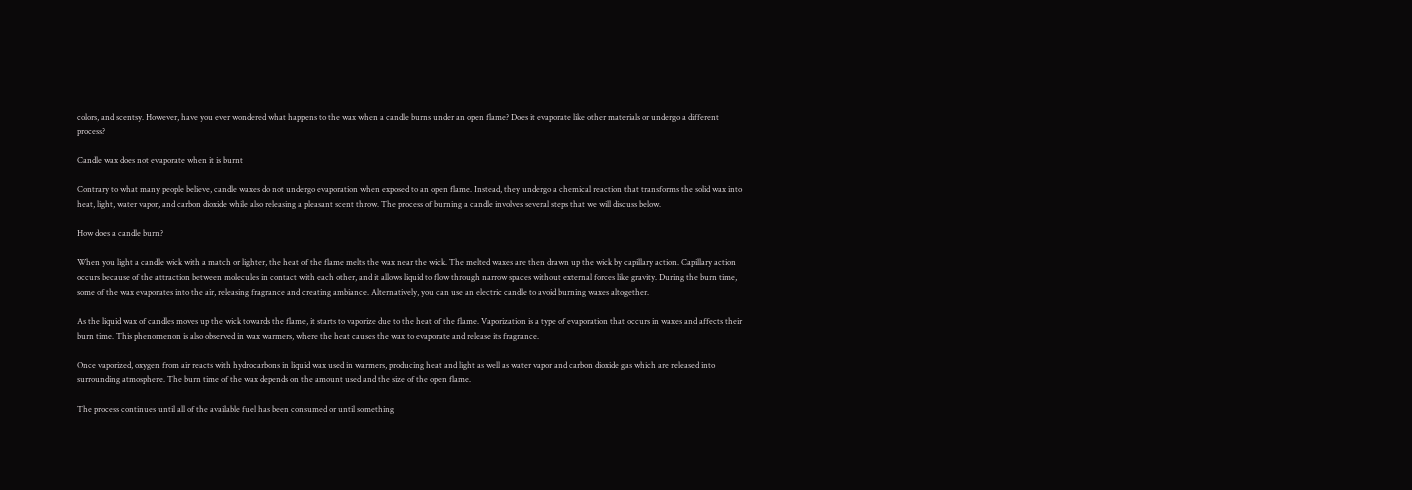colors, and scentsy. However, have you ever wondered what happens to the wax when a candle burns under an open flame? Does it evaporate like other materials or undergo a different process?

Candle wax does not evaporate when it is burnt

Contrary to what many people believe, candle waxes do not undergo evaporation when exposed to an open flame. Instead, they undergo a chemical reaction that transforms the solid wax into heat, light, water vapor, and carbon dioxide while also releasing a pleasant scent throw. The process of burning a candle involves several steps that we will discuss below.

How does a candle burn?

When you light a candle wick with a match or lighter, the heat of the flame melts the wax near the wick. The melted waxes are then drawn up the wick by capillary action. Capillary action occurs because of the attraction between molecules in contact with each other, and it allows liquid to flow through narrow spaces without external forces like gravity. During the burn time, some of the wax evaporates into the air, releasing fragrance and creating ambiance. Alternatively, you can use an electric candle to avoid burning waxes altogether.

As the liquid wax of candles moves up the wick towards the flame, it starts to vaporize due to the heat of the flame. Vaporization is a type of evaporation that occurs in waxes and affects their burn time. This phenomenon is also observed in wax warmers, where the heat causes the wax to evaporate and release its fragrance.

Once vaporized, oxygen from air reacts with hydrocarbons in liquid wax used in warmers, producing heat and light as well as water vapor and carbon dioxide gas which are released into surrounding atmosphere. The burn time of the wax depends on the amount used and the size of the open flame.

The process continues until all of the available fuel has been consumed or until something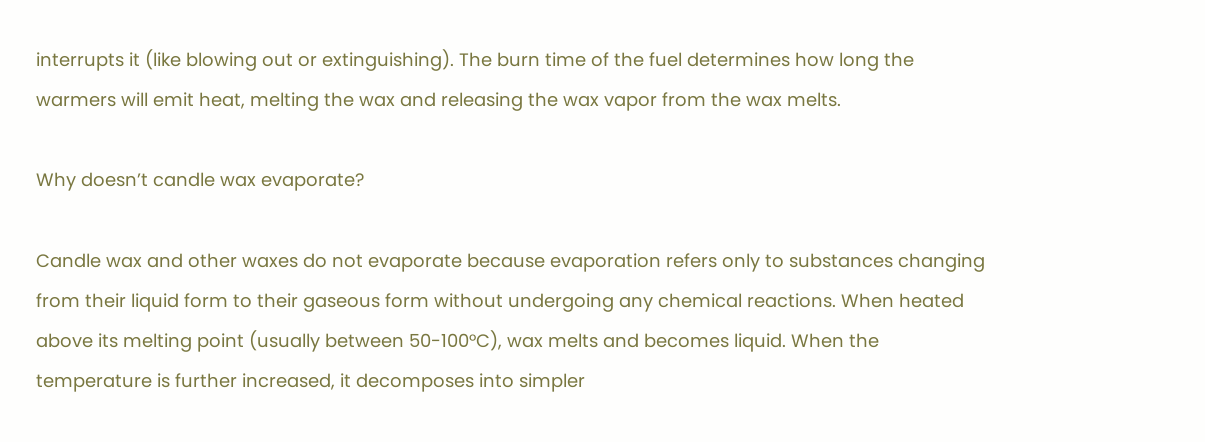interrupts it (like blowing out or extinguishing). The burn time of the fuel determines how long the warmers will emit heat, melting the wax and releasing the wax vapor from the wax melts.

Why doesn’t candle wax evaporate?

Candle wax and other waxes do not evaporate because evaporation refers only to substances changing from their liquid form to their gaseous form without undergoing any chemical reactions. When heated above its melting point (usually between 50-100°C), wax melts and becomes liquid. When the temperature is further increased, it decomposes into simpler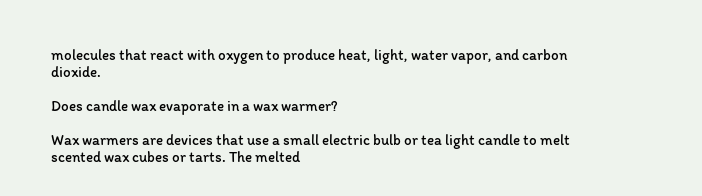molecules that react with oxygen to produce heat, light, water vapor, and carbon dioxide.

Does candle wax evaporate in a wax warmer?

Wax warmers are devices that use a small electric bulb or tea light candle to melt scented wax cubes or tarts. The melted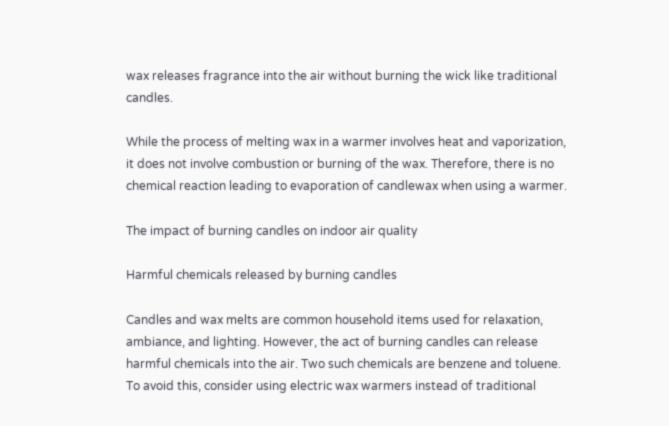wax releases fragrance into the air without burning the wick like traditional candles.

While the process of melting wax in a warmer involves heat and vaporization, it does not involve combustion or burning of the wax. Therefore, there is no chemical reaction leading to evaporation of candlewax when using a warmer.

The impact of burning candles on indoor air quality

Harmful chemicals released by burning candles

Candles and wax melts are common household items used for relaxation, ambiance, and lighting. However, the act of burning candles can release harmful chemicals into the air. Two such chemicals are benzene and toluene. To avoid this, consider using electric wax warmers instead of traditional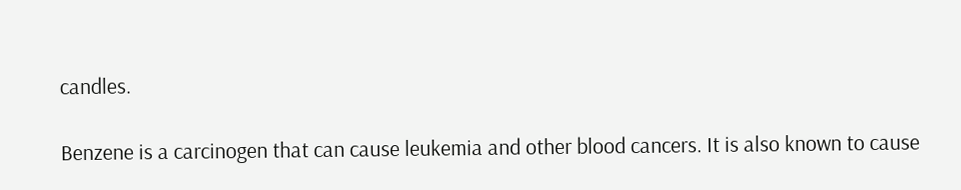candles.

Benzene is a carcinogen that can cause leukemia and other blood cancers. It is also known to cause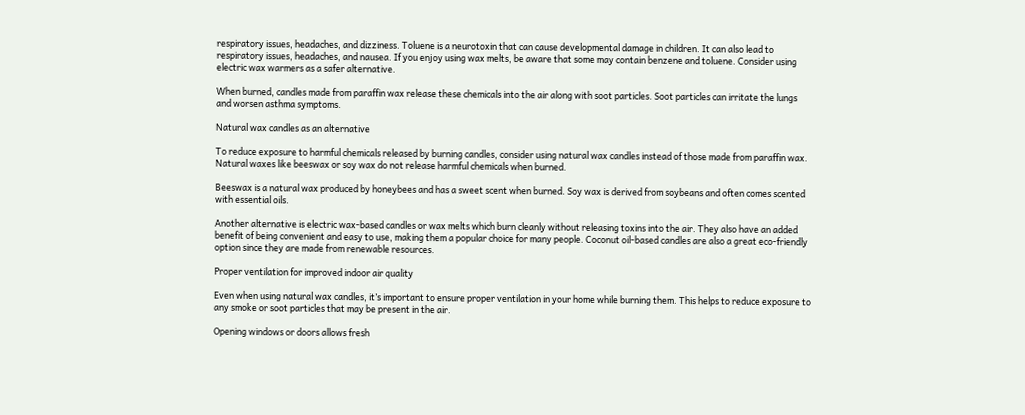respiratory issues, headaches, and dizziness. Toluene is a neurotoxin that can cause developmental damage in children. It can also lead to respiratory issues, headaches, and nausea. If you enjoy using wax melts, be aware that some may contain benzene and toluene. Consider using electric wax warmers as a safer alternative.

When burned, candles made from paraffin wax release these chemicals into the air along with soot particles. Soot particles can irritate the lungs and worsen asthma symptoms.

Natural wax candles as an alternative

To reduce exposure to harmful chemicals released by burning candles, consider using natural wax candles instead of those made from paraffin wax. Natural waxes like beeswax or soy wax do not release harmful chemicals when burned.

Beeswax is a natural wax produced by honeybees and has a sweet scent when burned. Soy wax is derived from soybeans and often comes scented with essential oils.

Another alternative is electric wax-based candles or wax melts which burn cleanly without releasing toxins into the air. They also have an added benefit of being convenient and easy to use, making them a popular choice for many people. Coconut oil-based candles are also a great eco-friendly option since they are made from renewable resources.

Proper ventilation for improved indoor air quality

Even when using natural wax candles, it’s important to ensure proper ventilation in your home while burning them. This helps to reduce exposure to any smoke or soot particles that may be present in the air.

Opening windows or doors allows fresh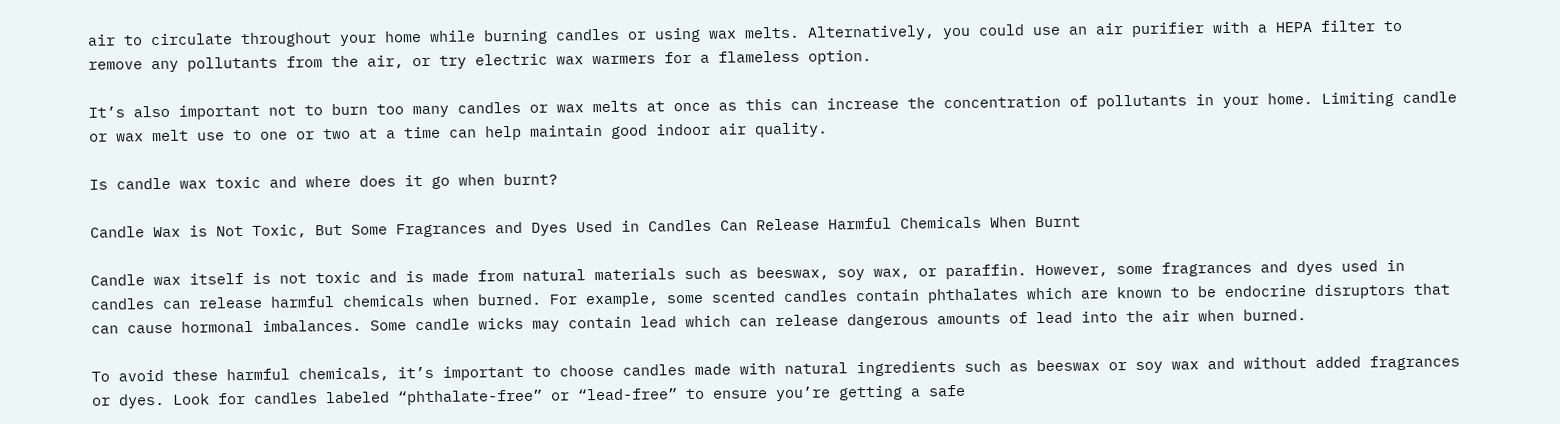air to circulate throughout your home while burning candles or using wax melts. Alternatively, you could use an air purifier with a HEPA filter to remove any pollutants from the air, or try electric wax warmers for a flameless option.

It’s also important not to burn too many candles or wax melts at once as this can increase the concentration of pollutants in your home. Limiting candle or wax melt use to one or two at a time can help maintain good indoor air quality.

Is candle wax toxic and where does it go when burnt?

Candle Wax is Not Toxic, But Some Fragrances and Dyes Used in Candles Can Release Harmful Chemicals When Burnt

Candle wax itself is not toxic and is made from natural materials such as beeswax, soy wax, or paraffin. However, some fragrances and dyes used in candles can release harmful chemicals when burned. For example, some scented candles contain phthalates which are known to be endocrine disruptors that can cause hormonal imbalances. Some candle wicks may contain lead which can release dangerous amounts of lead into the air when burned.

To avoid these harmful chemicals, it’s important to choose candles made with natural ingredients such as beeswax or soy wax and without added fragrances or dyes. Look for candles labeled “phthalate-free” or “lead-free” to ensure you’re getting a safe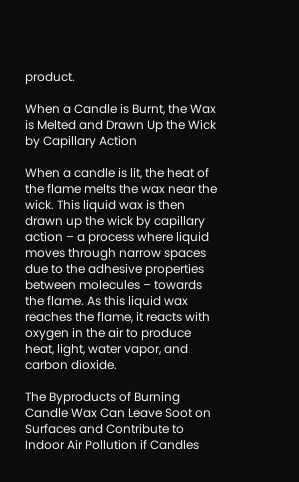product.

When a Candle is Burnt, the Wax is Melted and Drawn Up the Wick by Capillary Action

When a candle is lit, the heat of the flame melts the wax near the wick. This liquid wax is then drawn up the wick by capillary action – a process where liquid moves through narrow spaces due to the adhesive properties between molecules – towards the flame. As this liquid wax reaches the flame, it reacts with oxygen in the air to produce heat, light, water vapor, and carbon dioxide.

The Byproducts of Burning Candle Wax Can Leave Soot on Surfaces and Contribute to Indoor Air Pollution if Candles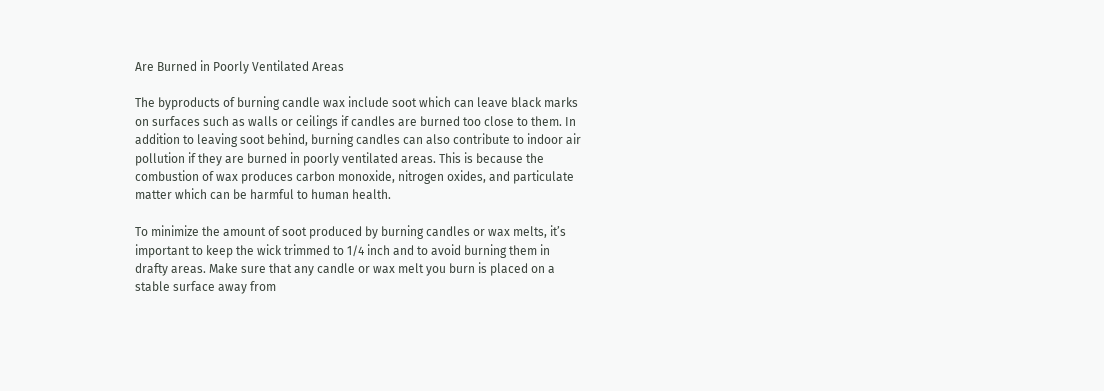Are Burned in Poorly Ventilated Areas

The byproducts of burning candle wax include soot which can leave black marks on surfaces such as walls or ceilings if candles are burned too close to them. In addition to leaving soot behind, burning candles can also contribute to indoor air pollution if they are burned in poorly ventilated areas. This is because the combustion of wax produces carbon monoxide, nitrogen oxides, and particulate matter which can be harmful to human health.

To minimize the amount of soot produced by burning candles or wax melts, it’s important to keep the wick trimmed to 1/4 inch and to avoid burning them in drafty areas. Make sure that any candle or wax melt you burn is placed on a stable surface away from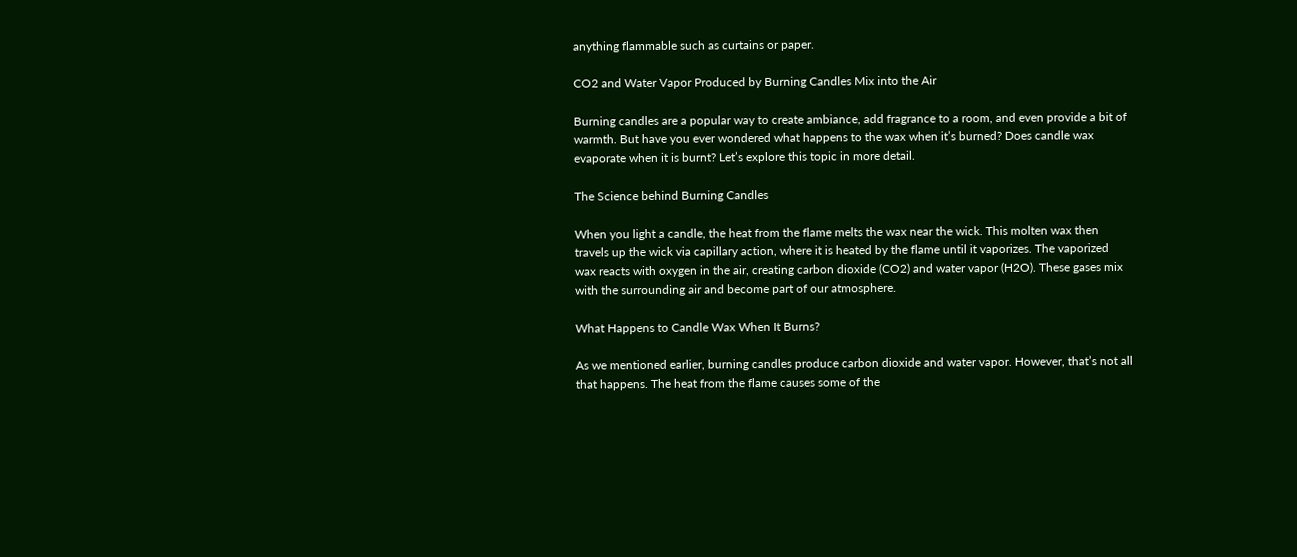anything flammable such as curtains or paper.

CO2 and Water Vapor Produced by Burning Candles Mix into the Air

Burning candles are a popular way to create ambiance, add fragrance to a room, and even provide a bit of warmth. But have you ever wondered what happens to the wax when it’s burned? Does candle wax evaporate when it is burnt? Let’s explore this topic in more detail.

The Science behind Burning Candles

When you light a candle, the heat from the flame melts the wax near the wick. This molten wax then travels up the wick via capillary action, where it is heated by the flame until it vaporizes. The vaporized wax reacts with oxygen in the air, creating carbon dioxide (CO2) and water vapor (H2O). These gases mix with the surrounding air and become part of our atmosphere.

What Happens to Candle Wax When It Burns?

As we mentioned earlier, burning candles produce carbon dioxide and water vapor. However, that’s not all that happens. The heat from the flame causes some of the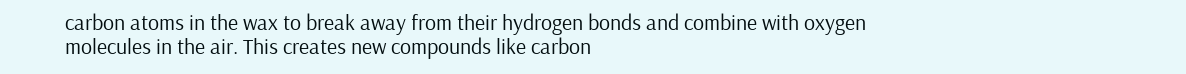carbon atoms in the wax to break away from their hydrogen bonds and combine with oxygen molecules in the air. This creates new compounds like carbon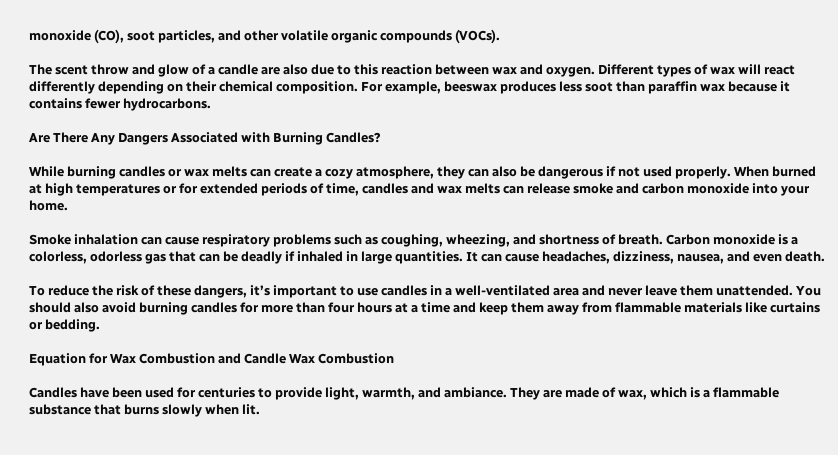monoxide (CO), soot particles, and other volatile organic compounds (VOCs).

The scent throw and glow of a candle are also due to this reaction between wax and oxygen. Different types of wax will react differently depending on their chemical composition. For example, beeswax produces less soot than paraffin wax because it contains fewer hydrocarbons.

Are There Any Dangers Associated with Burning Candles?

While burning candles or wax melts can create a cozy atmosphere, they can also be dangerous if not used properly. When burned at high temperatures or for extended periods of time, candles and wax melts can release smoke and carbon monoxide into your home.

Smoke inhalation can cause respiratory problems such as coughing, wheezing, and shortness of breath. Carbon monoxide is a colorless, odorless gas that can be deadly if inhaled in large quantities. It can cause headaches, dizziness, nausea, and even death.

To reduce the risk of these dangers, it’s important to use candles in a well-ventilated area and never leave them unattended. You should also avoid burning candles for more than four hours at a time and keep them away from flammable materials like curtains or bedding.

Equation for Wax Combustion and Candle Wax Combustion

Candles have been used for centuries to provide light, warmth, and ambiance. They are made of wax, which is a flammable substance that burns slowly when lit.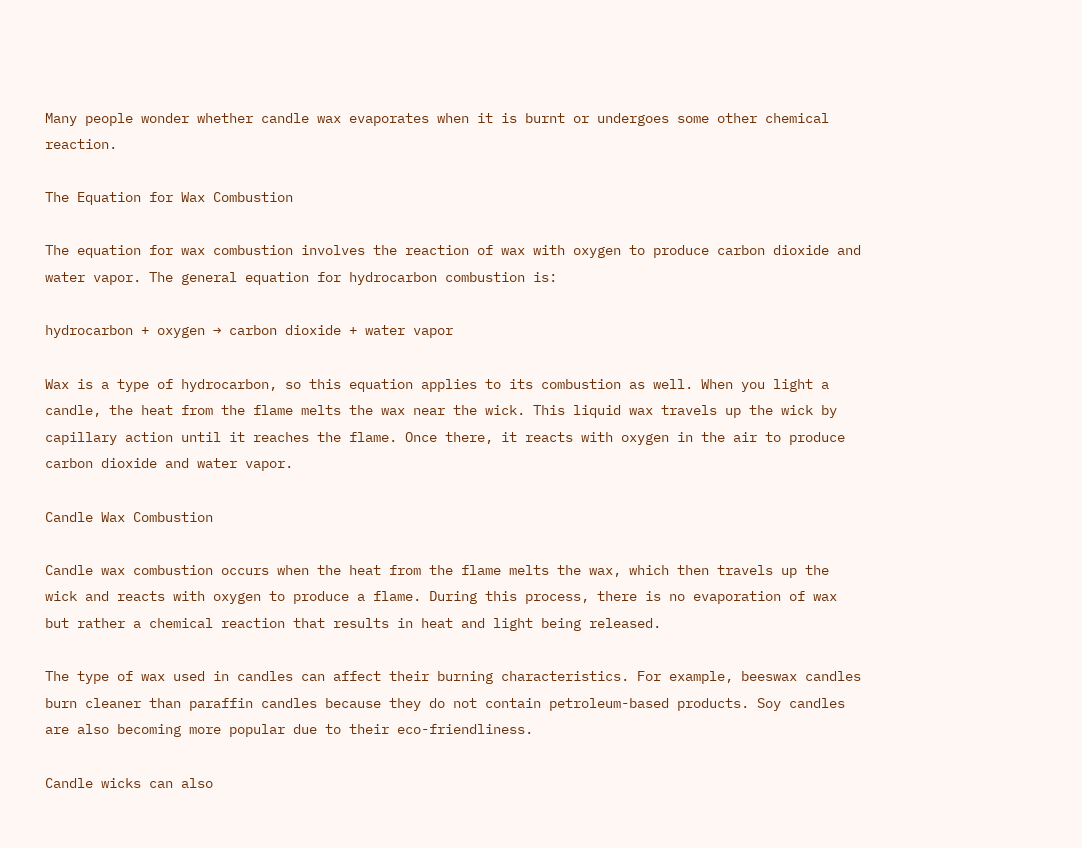Many people wonder whether candle wax evaporates when it is burnt or undergoes some other chemical reaction.

The Equation for Wax Combustion

The equation for wax combustion involves the reaction of wax with oxygen to produce carbon dioxide and water vapor. The general equation for hydrocarbon combustion is:

hydrocarbon + oxygen → carbon dioxide + water vapor

Wax is a type of hydrocarbon, so this equation applies to its combustion as well. When you light a candle, the heat from the flame melts the wax near the wick. This liquid wax travels up the wick by capillary action until it reaches the flame. Once there, it reacts with oxygen in the air to produce carbon dioxide and water vapor.

Candle Wax Combustion

Candle wax combustion occurs when the heat from the flame melts the wax, which then travels up the wick and reacts with oxygen to produce a flame. During this process, there is no evaporation of wax but rather a chemical reaction that results in heat and light being released.

The type of wax used in candles can affect their burning characteristics. For example, beeswax candles burn cleaner than paraffin candles because they do not contain petroleum-based products. Soy candles are also becoming more popular due to their eco-friendliness.

Candle wicks can also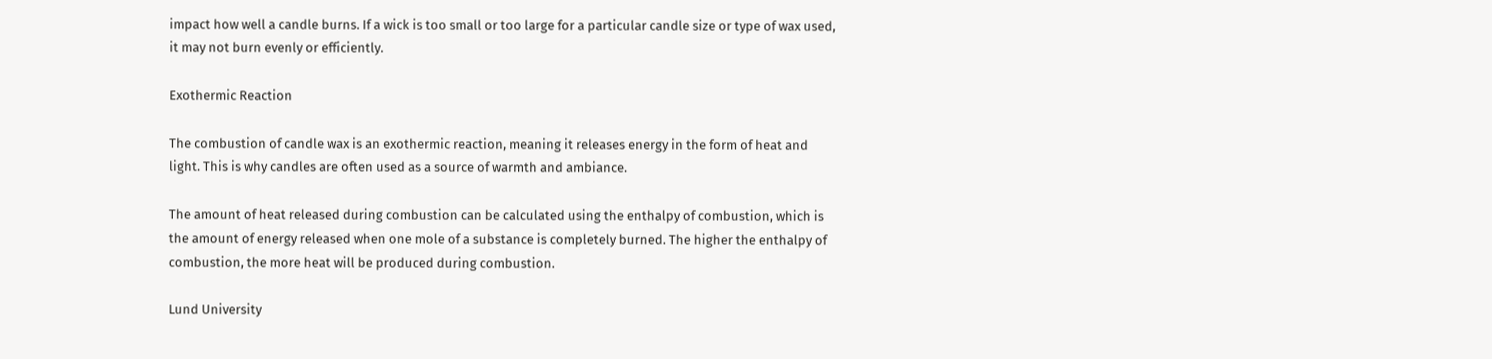impact how well a candle burns. If a wick is too small or too large for a particular candle size or type of wax used, it may not burn evenly or efficiently.

Exothermic Reaction

The combustion of candle wax is an exothermic reaction, meaning it releases energy in the form of heat and light. This is why candles are often used as a source of warmth and ambiance.

The amount of heat released during combustion can be calculated using the enthalpy of combustion, which is the amount of energy released when one mole of a substance is completely burned. The higher the enthalpy of combustion, the more heat will be produced during combustion.

Lund University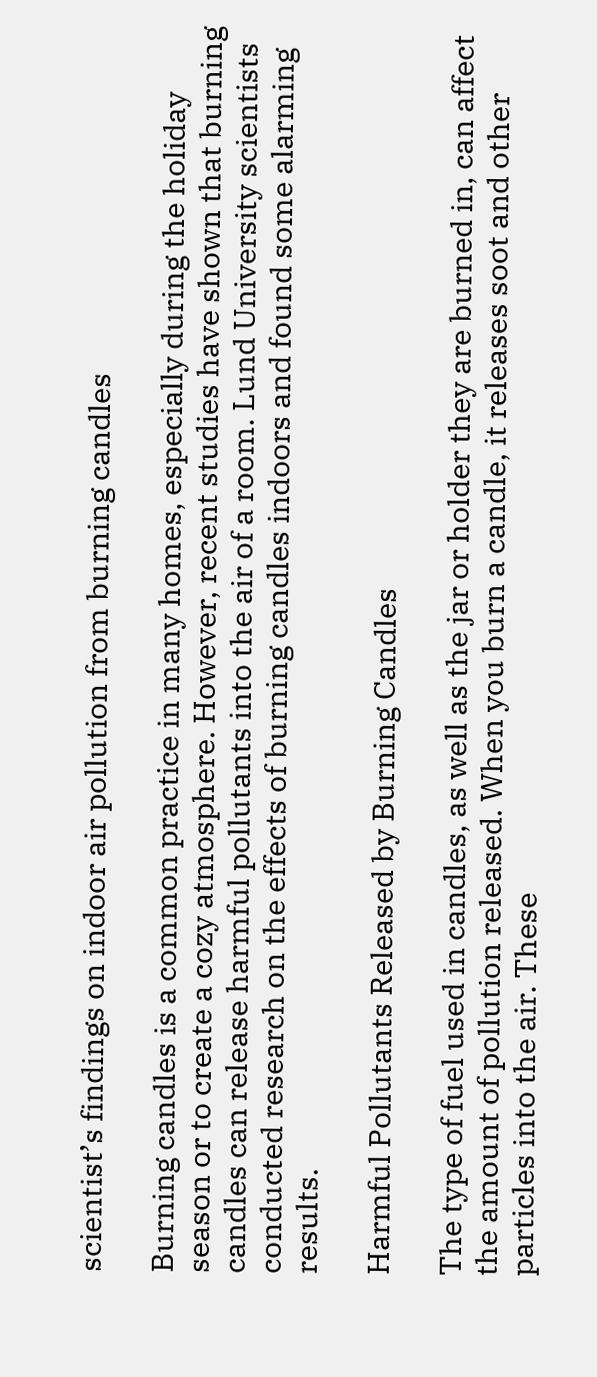scientist’s findings on indoor air pollution from burning candles

Burning candles is a common practice in many homes, especially during the holiday season or to create a cozy atmosphere. However, recent studies have shown that burning candles can release harmful pollutants into the air of a room. Lund University scientists conducted research on the effects of burning candles indoors and found some alarming results.

Harmful Pollutants Released by Burning Candles

The type of fuel used in candles, as well as the jar or holder they are burned in, can affect the amount of pollution released. When you burn a candle, it releases soot and other particles into the air. These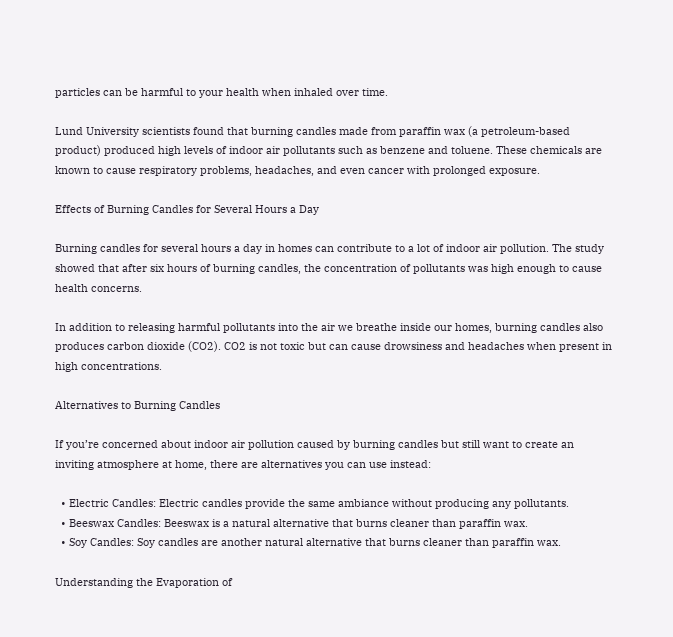particles can be harmful to your health when inhaled over time.

Lund University scientists found that burning candles made from paraffin wax (a petroleum-based product) produced high levels of indoor air pollutants such as benzene and toluene. These chemicals are known to cause respiratory problems, headaches, and even cancer with prolonged exposure.

Effects of Burning Candles for Several Hours a Day

Burning candles for several hours a day in homes can contribute to a lot of indoor air pollution. The study showed that after six hours of burning candles, the concentration of pollutants was high enough to cause health concerns.

In addition to releasing harmful pollutants into the air we breathe inside our homes, burning candles also produces carbon dioxide (CO2). CO2 is not toxic but can cause drowsiness and headaches when present in high concentrations.

Alternatives to Burning Candles

If you’re concerned about indoor air pollution caused by burning candles but still want to create an inviting atmosphere at home, there are alternatives you can use instead:

  • Electric Candles: Electric candles provide the same ambiance without producing any pollutants.
  • Beeswax Candles: Beeswax is a natural alternative that burns cleaner than paraffin wax.
  • Soy Candles: Soy candles are another natural alternative that burns cleaner than paraffin wax.

Understanding the Evaporation of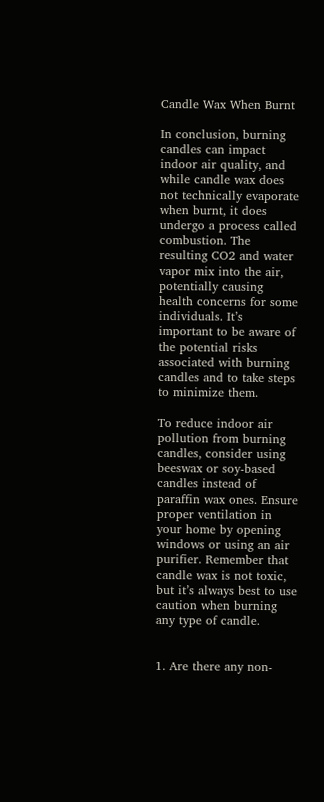Candle Wax When Burnt

In conclusion, burning candles can impact indoor air quality, and while candle wax does not technically evaporate when burnt, it does undergo a process called combustion. The resulting CO2 and water vapor mix into the air, potentially causing health concerns for some individuals. It’s important to be aware of the potential risks associated with burning candles and to take steps to minimize them.

To reduce indoor air pollution from burning candles, consider using beeswax or soy-based candles instead of paraffin wax ones. Ensure proper ventilation in your home by opening windows or using an air purifier. Remember that candle wax is not toxic, but it’s always best to use caution when burning any type of candle.


1. Are there any non-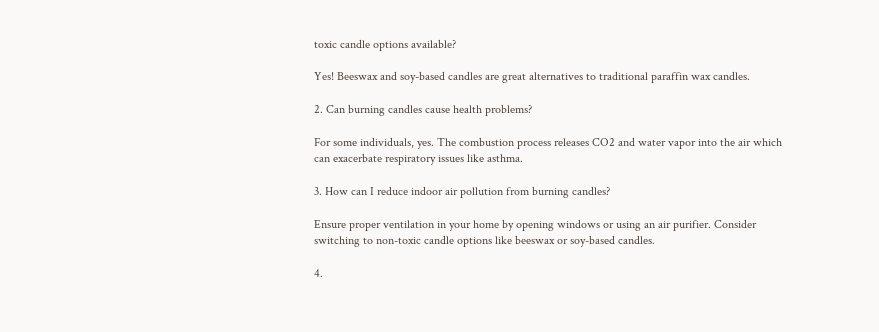toxic candle options available?

Yes! Beeswax and soy-based candles are great alternatives to traditional paraffin wax candles.

2. Can burning candles cause health problems?

For some individuals, yes. The combustion process releases CO2 and water vapor into the air which can exacerbate respiratory issues like asthma.

3. How can I reduce indoor air pollution from burning candles?

Ensure proper ventilation in your home by opening windows or using an air purifier. Consider switching to non-toxic candle options like beeswax or soy-based candles.

4.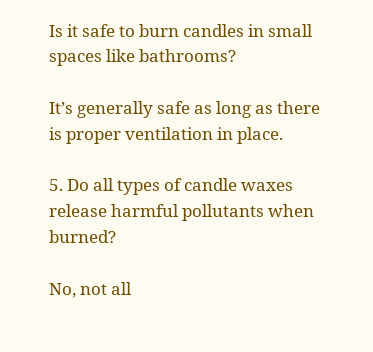Is it safe to burn candles in small spaces like bathrooms?

It’s generally safe as long as there is proper ventilation in place.

5. Do all types of candle waxes release harmful pollutants when burned?

No, not all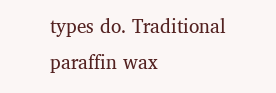types do. Traditional paraffin wax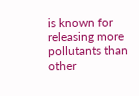is known for releasing more pollutants than other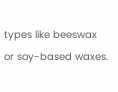types like beeswax or soy-based waxes.